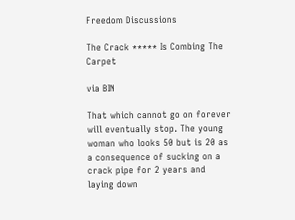Freedom Discussions

The Crack ***** Is Combing The Carpet

via BIN

That which cannot go on forever will eventually stop. The young woman who looks 50 but is 20 as a consequence of sucking on a crack pipe for 2 years and laying down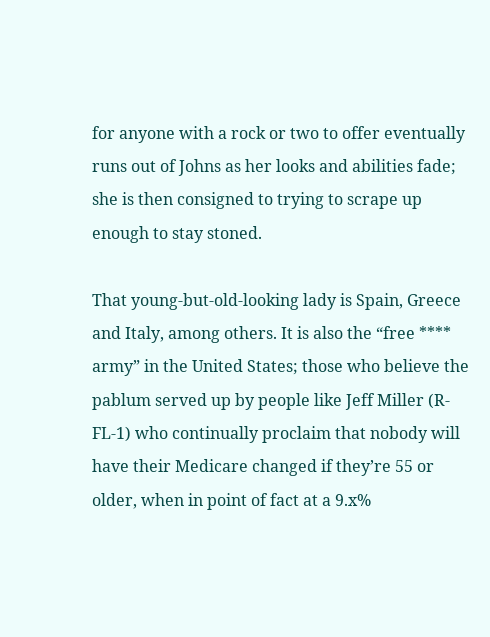for anyone with a rock or two to offer eventually runs out of Johns as her looks and abilities fade; she is then consigned to trying to scrape up enough to stay stoned.

That young-but-old-looking lady is Spain, Greece and Italy, among others. It is also the “free **** army” in the United States; those who believe the pablum served up by people like Jeff Miller (R-FL-1) who continually proclaim that nobody will have their Medicare changed if they’re 55 or older, when in point of fact at a 9.x%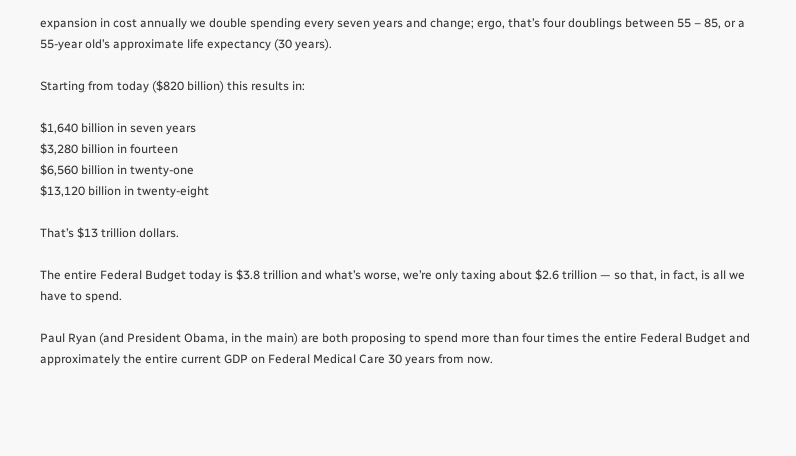expansion in cost annually we double spending every seven years and change; ergo, that’s four doublings between 55 – 85, or a 55-year old’s approximate life expectancy (30 years).

Starting from today ($820 billion) this results in:

$1,640 billion in seven years
$3,280 billion in fourteen
$6,560 billion in twenty-one
$13,120 billion in twenty-eight

That’s $13 trillion dollars.

The entire Federal Budget today is $3.8 trillion and what’s worse, we’re only taxing about $2.6 trillion — so that, in fact, is all we have to spend.

Paul Ryan (and President Obama, in the main) are both proposing to spend more than four times the entire Federal Budget and approximately the entire current GDP on Federal Medical Care 30 years from now.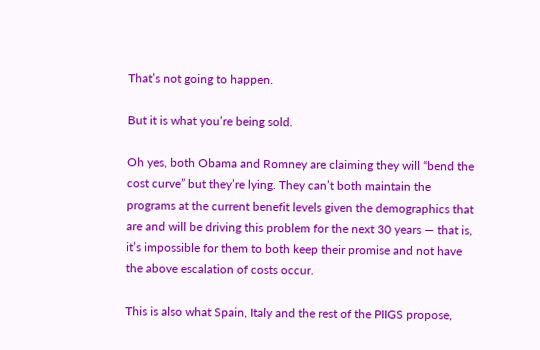That’s not going to happen.

But it is what you’re being sold.

Oh yes, both Obama and Romney are claiming they will “bend the cost curve” but they’re lying. They can’t both maintain the programs at the current benefit levels given the demographics that are and will be driving this problem for the next 30 years — that is, it’s impossible for them to both keep their promise and not have the above escalation of costs occur.

This is also what Spain, Italy and the rest of the PIIGS propose,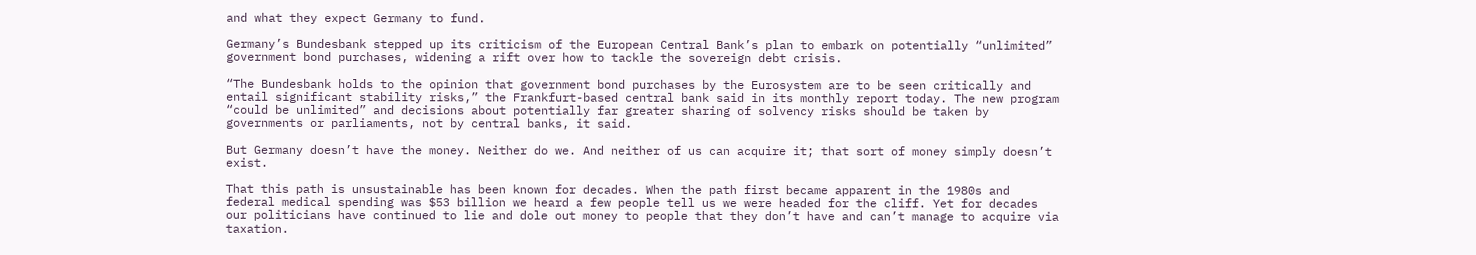and what they expect Germany to fund.

Germany’s Bundesbank stepped up its criticism of the European Central Bank’s plan to embark on potentially “unlimited” government bond purchases, widening a rift over how to tackle the sovereign debt crisis.

“The Bundesbank holds to the opinion that government bond purchases by the Eurosystem are to be seen critically and entail significant stability risks,” the Frankfurt-based central bank said in its monthly report today. The new program “could be unlimited” and decisions about potentially far greater sharing of solvency risks should be taken by governments or parliaments, not by central banks, it said.

But Germany doesn’t have the money. Neither do we. And neither of us can acquire it; that sort of money simply doesn’t exist.

That this path is unsustainable has been known for decades. When the path first became apparent in the 1980s and federal medical spending was $53 billion we heard a few people tell us we were headed for the cliff. Yet for decades our politicians have continued to lie and dole out money to people that they don’t have and can’t manage to acquire via taxation.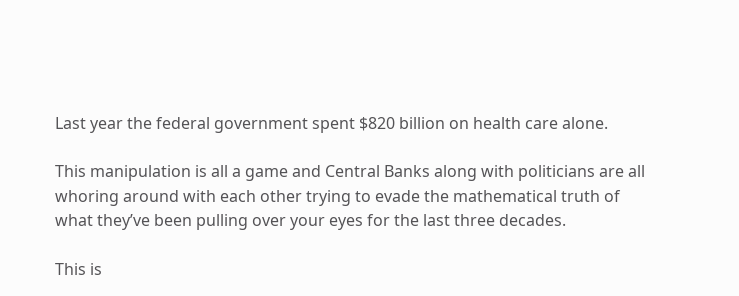Last year the federal government spent $820 billion on health care alone.

This manipulation is all a game and Central Banks along with politicians are all whoring around with each other trying to evade the mathematical truth of what they’ve been pulling over your eyes for the last three decades.

This is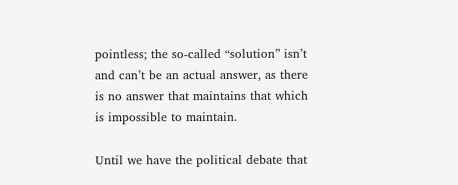pointless; the so-called “solution” isn’t and can’t be an actual answer, as there is no answer that maintains that which is impossible to maintain.

Until we have the political debate that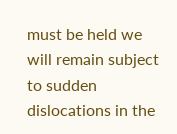must be held we will remain subject to sudden dislocations in the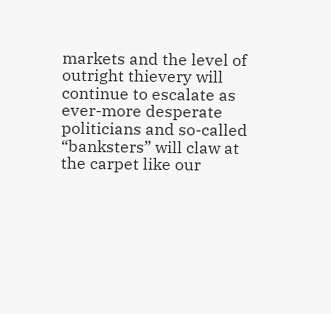markets and the level of outright thievery will continue to escalate as ever-more desperate politicians and so-called “banksters” will claw at the carpet like our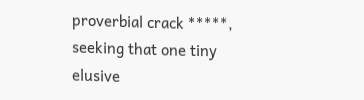proverbial crack *****, seeking that one tiny elusive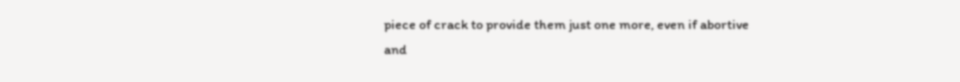piece of crack to provide them just one more, even if abortive and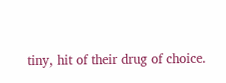tiny, hit of their drug of choice.